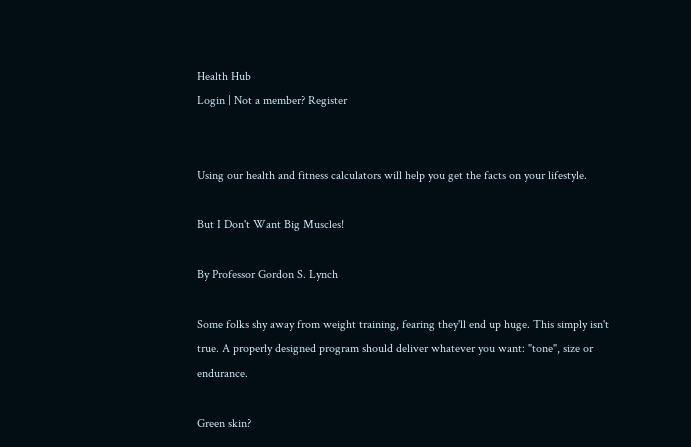Health Hub
Login | Not a member? Register


Using our health and fitness calculators will help you get the facts on your lifestyle.

But I Don't Want Big Muscles!

By Professor Gordon S. Lynch

Some folks shy away from weight training, fearing they'll end up huge. This simply isn't true. A properly designed program should deliver whatever you want: "tone", size or endurance.

Green skin?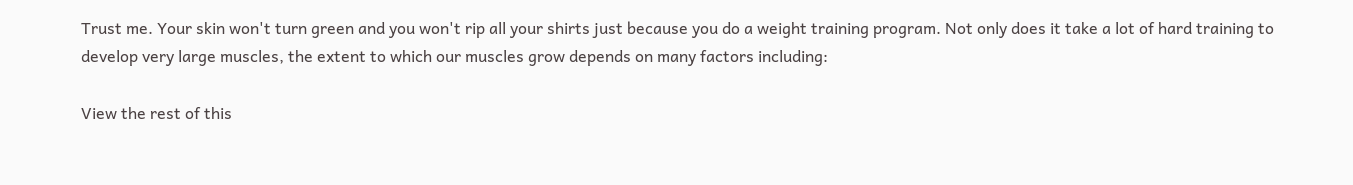Trust me. Your skin won't turn green and you won't rip all your shirts just because you do a weight training program. Not only does it take a lot of hard training to develop very large muscles, the extent to which our muscles grow depends on many factors including:

View the rest of this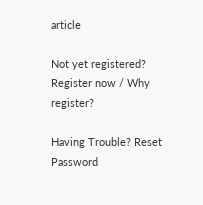article

Not yet registered?
Register now / Why register?

Having Trouble? Reset Password